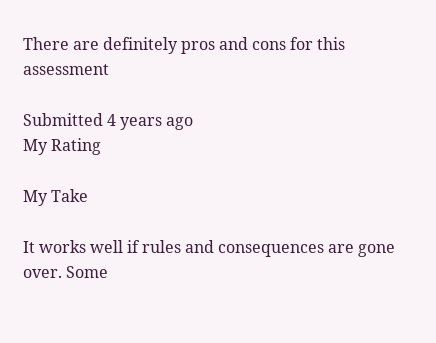There are definitely pros and cons for this assessment

Submitted 4 years ago
My Rating

My Take

It works well if rules and consequences are gone over. Some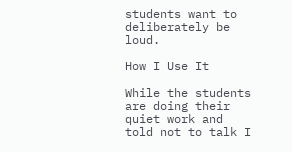students want to deliberately be loud.

How I Use It

While the students are doing their quiet work and told not to talk I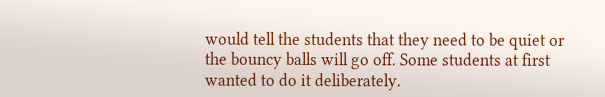would tell the students that they need to be quiet or the bouncy balls will go off. Some students at first wanted to do it deliberately.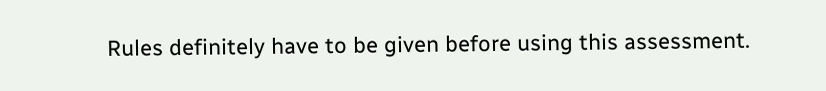Rules definitely have to be given before using this assessment.